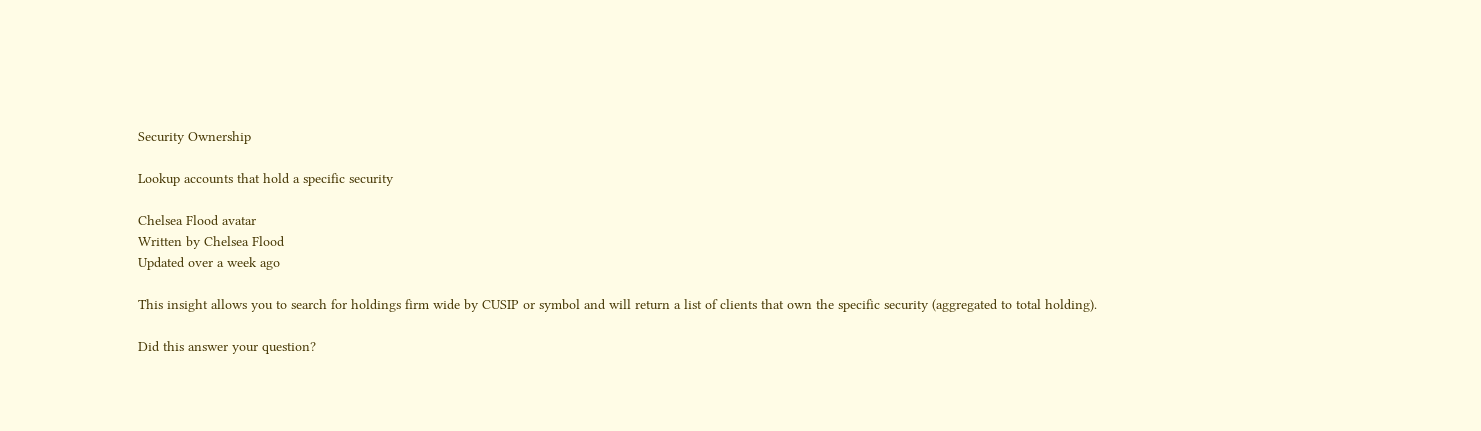Security Ownership

Lookup accounts that hold a specific security

Chelsea Flood avatar
Written by Chelsea Flood
Updated over a week ago

This insight allows you to search for holdings firm wide by CUSIP or symbol and will return a list of clients that own the specific security (aggregated to total holding).

Did this answer your question?